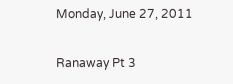Monday, June 27, 2011

Ranaway Pt 3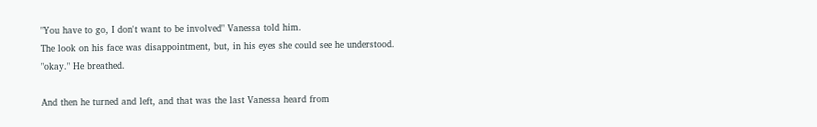"You have to go, I don't want to be involved" Vanessa told him.
The look on his face was disappointment, but, in his eyes she could see he understood.
"okay." He breathed.

And then he turned and left, and that was the last Vanessa heard from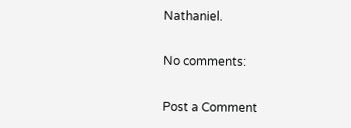Nathaniel.

No comments:

Post a Comment